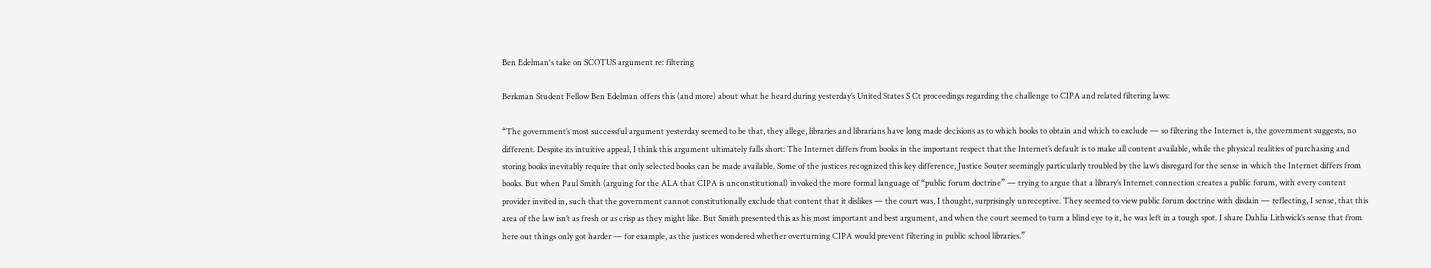Ben Edelman's take on SCOTUS argument re: filtering

Berkman Student Fellow Ben Edelman offers this (and more) about what he heard during yesterday’s United States S Ct proceedings regarding the challenge to CIPA and related filtering laws:

“The government’s most successful argument yesterday seemed to be that, they allege, libraries and librarians have long made decisions as to which books to obtain and which to exclude — so filtering the Internet is, the government suggests, no different. Despite its intuitive appeal, I think this argument ultimately falls short: The Internet differs from books in the important respect that the Internet’s default is to make all content available, while the physical realities of purchasing and storing books inevitably require that only selected books can be made available. Some of the justices recognized this key difference, Justice Souter seemingly particularly troubled by the law’s disregard for the sense in which the Internet differs from books. But when Paul Smith (arguing for the ALA that CIPA is unconstitutional) invoked the more formal language of “public forum doctrine” — trying to argue that a library’s Internet connection creates a public forum, with every content provider invited in, such that the government cannot constitutionally exclude that content that it dislikes — the court was, I thought, surprisingly unreceptive. They seemed to view public forum doctrine with disdain — reflecting, I sense, that this area of the law isn’t as fresh or as crisp as they might like. But Smith presented this as his most important and best argument, and when the court seemed to turn a blind eye to it, he was left in a tough spot. I share Dahlia Lithwick’s sense that from here out things only got harder — for example, as the justices wondered whether overturning CIPA would prevent filtering in public school libraries.”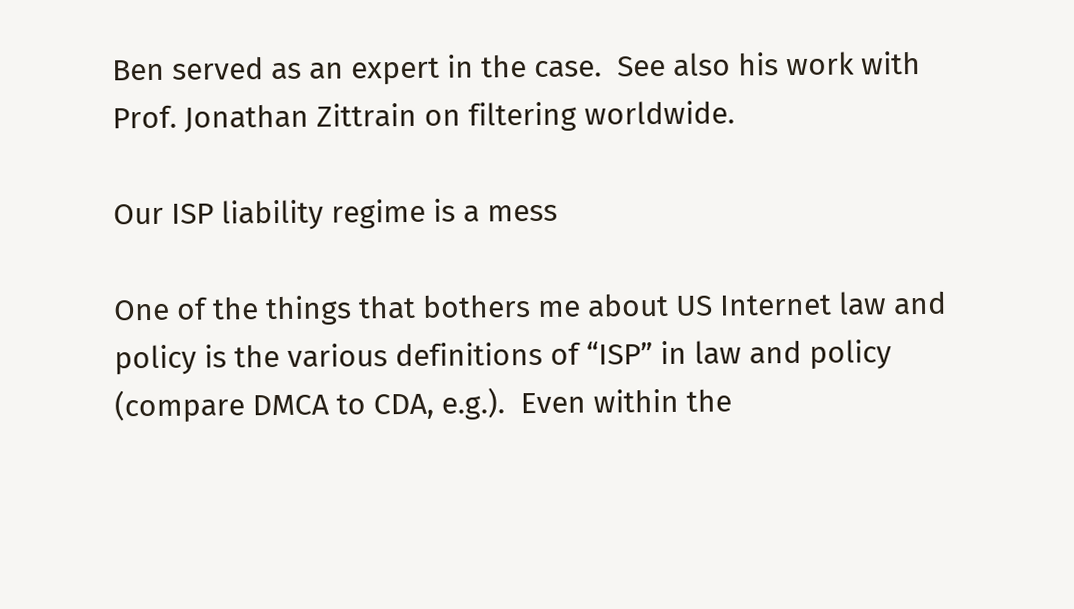Ben served as an expert in the case.  See also his work with Prof. Jonathan Zittrain on filtering worldwide.

Our ISP liability regime is a mess

One of the things that bothers me about US Internet law and policy is the various definitions of “ISP” in law and policy (compare DMCA to CDA, e.g.).  Even within the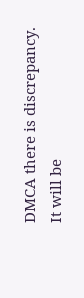DMCA there is discrepancy.  It will be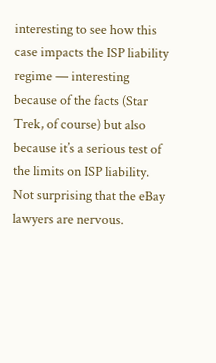interesting to see how this case impacts the ISP liability regime — interesting because of the facts (Star Trek, of course) but also because it’s a serious test of the limits on ISP liability.  Not surprising that the eBay lawyers are nervous.